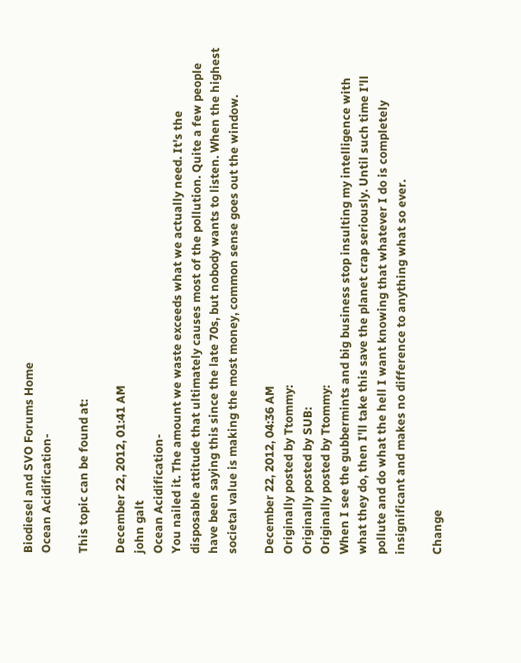Biodiesel and SVO Forums Home
Ocean Acidification-

This topic can be found at:

December 22, 2012, 01:41 AM
john galt
Ocean Acidification-
You nailed it. The amount we waste exceeds what we actually need. It's the disposable attitude that ultimately causes most of the pollution. Quite a few people have been saying this since the late 70s, but nobody wants to listen. When the highest societal value is making the most money, common sense goes out the window.

December 22, 2012, 04:36 AM
Originally posted by Ttommy:
Originally posted by SUB:
Originally posted by Ttommy:
When I see the gubbermints and big business stop insulting my intelligence with what they do, then I'll take this save the planet crap seriously. Until such time I'll pollute and do what the hell I want knowing that whatever I do is completely insignificant and makes no difference to anything what so ever.

Change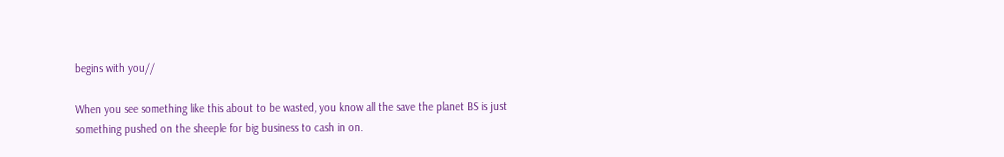begins with you//

When you see something like this about to be wasted, you know all the save the planet BS is just something pushed on the sheeple for big business to cash in on.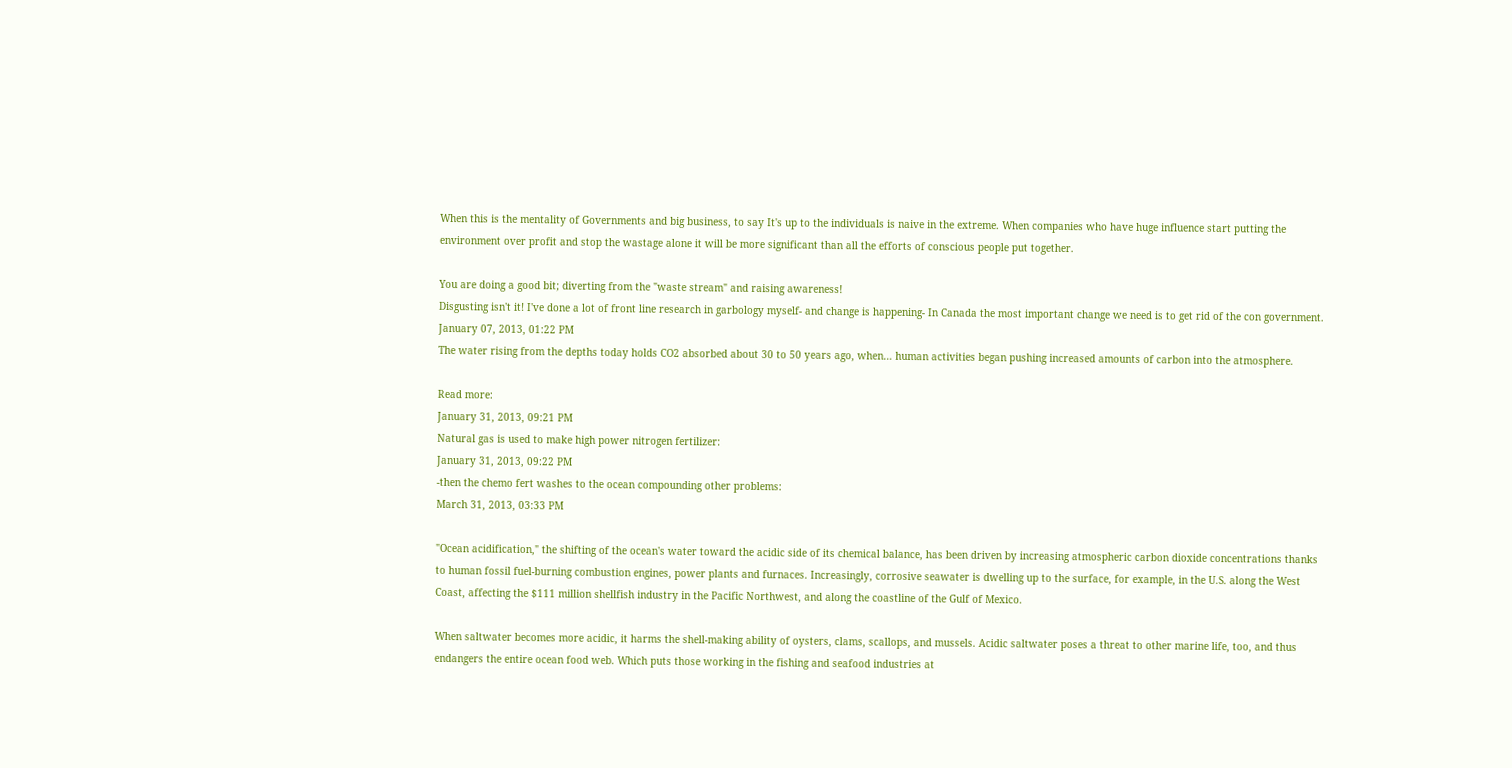When this is the mentality of Governments and big business, to say It's up to the individuals is naive in the extreme. When companies who have huge influence start putting the environment over profit and stop the wastage alone it will be more significant than all the efforts of conscious people put together.

You are doing a good bit; diverting from the "waste stream" and raising awareness!
Disgusting isn't it! I've done a lot of front line research in garbology myself- and change is happening- In Canada the most important change we need is to get rid of the con government.
January 07, 2013, 01:22 PM
The water rising from the depths today holds CO2 absorbed about 30 to 50 years ago, when… human activities began pushing increased amounts of carbon into the atmosphere.

Read more:
January 31, 2013, 09:21 PM
Natural gas is used to make high power nitrogen fertilizer:
January 31, 2013, 09:22 PM
-then the chemo fert washes to the ocean compounding other problems:
March 31, 2013, 03:33 PM

"Ocean acidification," the shifting of the ocean's water toward the acidic side of its chemical balance, has been driven by increasing atmospheric carbon dioxide concentrations thanks to human fossil fuel-burning combustion engines, power plants and furnaces. Increasingly, corrosive seawater is dwelling up to the surface, for example, in the U.S. along the West Coast, affecting the $111 million shellfish industry in the Pacific Northwest, and along the coastline of the Gulf of Mexico.

When saltwater becomes more acidic, it harms the shell-making ability of oysters, clams, scallops, and mussels. Acidic saltwater poses a threat to other marine life, too, and thus endangers the entire ocean food web. Which puts those working in the fishing and seafood industries at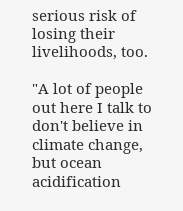serious risk of losing their livelihoods, too.

"A lot of people out here I talk to don't believe in climate change, but ocean acidification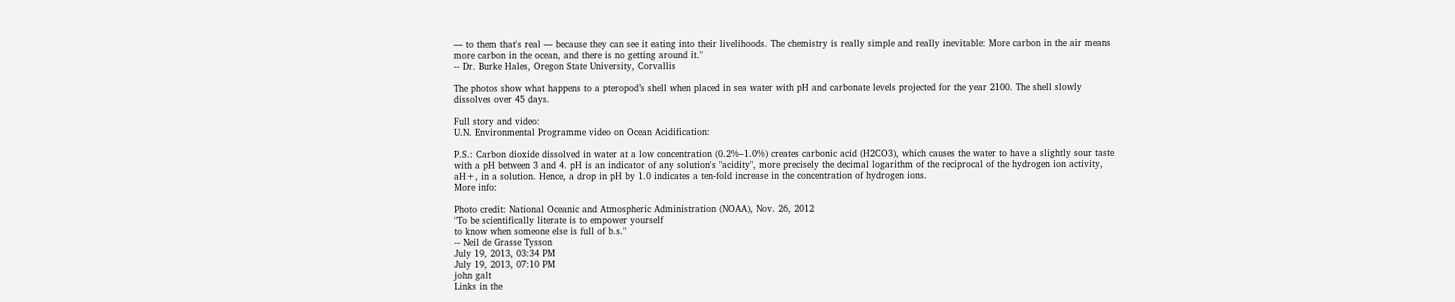— to them that's real — because they can see it eating into their livelihoods. The chemistry is really simple and really inevitable: More carbon in the air means more carbon in the ocean, and there is no getting around it."
-- Dr. Burke Hales, Oregon State University, Corvallis

The photos show what happens to a pteropod’s shell when placed in sea water with pH and carbonate levels projected for the year 2100. The shell slowly dissolves over 45 days.

Full story and video:
U.N. Environmental Programme video on Ocean Acidification:

P.S.: Carbon dioxide dissolved in water at a low concentration (0.2%–1.0%) creates carbonic acid (H2CO3), which causes the water to have a slightly sour taste with a pH between 3 and 4. pH is an indicator of any solution's "acidity", more precisely the decimal logarithm of the reciprocal of the hydrogen ion activity, aH+, in a solution. Hence, a drop in pH by 1.0 indicates a ten-fold increase in the concentration of hydrogen ions.
More info:

Photo credit: National Oceanic and Atmospheric Administration (NOAA), Nov. 26, 2012
"To be scientifically literate is to empower yourself
to know when someone else is full of b.s."
-- Neil de Grasse Tysson
July 19, 2013, 03:34 PM
July 19, 2013, 07:10 PM
john galt
Links in the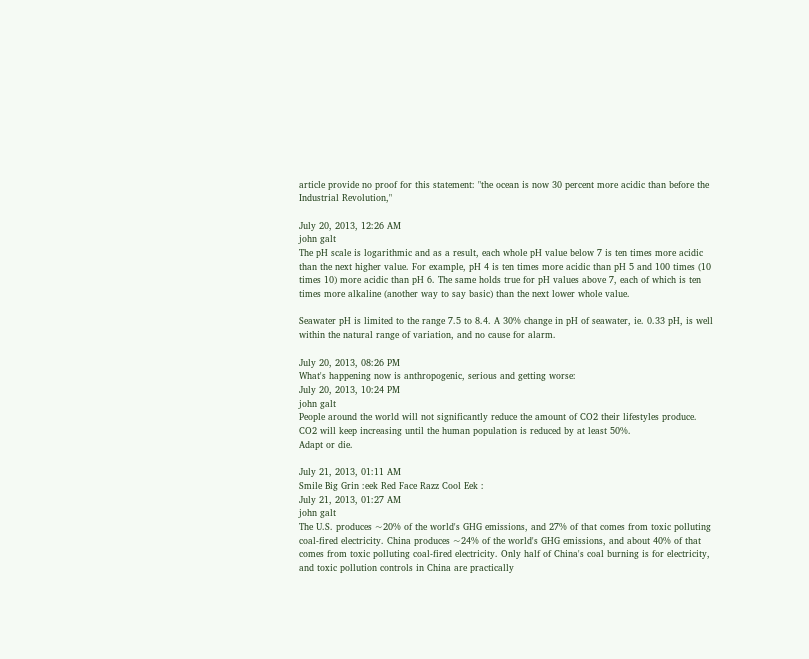article provide no proof for this statement: "the ocean is now 30 percent more acidic than before the Industrial Revolution,"

July 20, 2013, 12:26 AM
john galt
The pH scale is logarithmic and as a result, each whole pH value below 7 is ten times more acidic than the next higher value. For example, pH 4 is ten times more acidic than pH 5 and 100 times (10 times 10) more acidic than pH 6. The same holds true for pH values above 7, each of which is ten times more alkaline (another way to say basic) than the next lower whole value.

Seawater pH is limited to the range 7.5 to 8.4. A 30% change in pH of seawater, ie. 0.33 pH, is well within the natural range of variation, and no cause for alarm.

July 20, 2013, 08:26 PM
What's happening now is anthropogenic, serious and getting worse:
July 20, 2013, 10:24 PM
john galt
People around the world will not significantly reduce the amount of CO2 their lifestyles produce.
CO2 will keep increasing until the human population is reduced by at least 50%.
Adapt or die.

July 21, 2013, 01:11 AM
Smile Big Grin :eek Red Face Razz Cool Eek :
July 21, 2013, 01:27 AM
john galt
The U.S. produces ~20% of the world's GHG emissions, and 27% of that comes from toxic polluting coal-fired electricity. China produces ~24% of the world's GHG emissions, and about 40% of that comes from toxic polluting coal-fired electricity. Only half of China's coal burning is for electricity, and toxic pollution controls in China are practically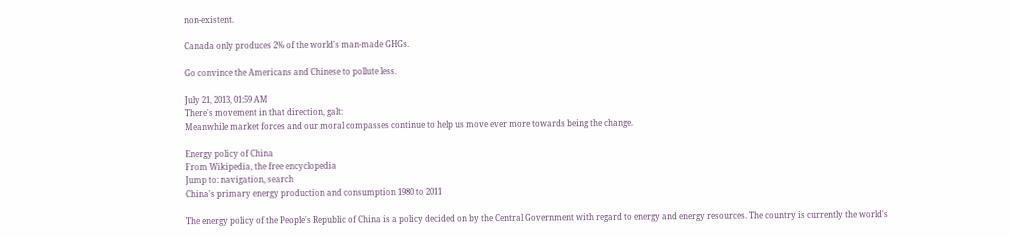non-existent.

Canada only produces 2% of the world's man-made GHGs.

Go convince the Americans and Chinese to pollute less.

July 21, 2013, 01:59 AM
There's movement in that direction, galt:
Meanwhile market forces and our moral compasses continue to help us move ever more towards being the change.

Energy policy of China
From Wikipedia, the free encyclopedia
Jump to: navigation, search
China's primary energy production and consumption 1980 to 2011

The energy policy of the People's Republic of China is a policy decided on by the Central Government with regard to energy and energy resources. The country is currently the world's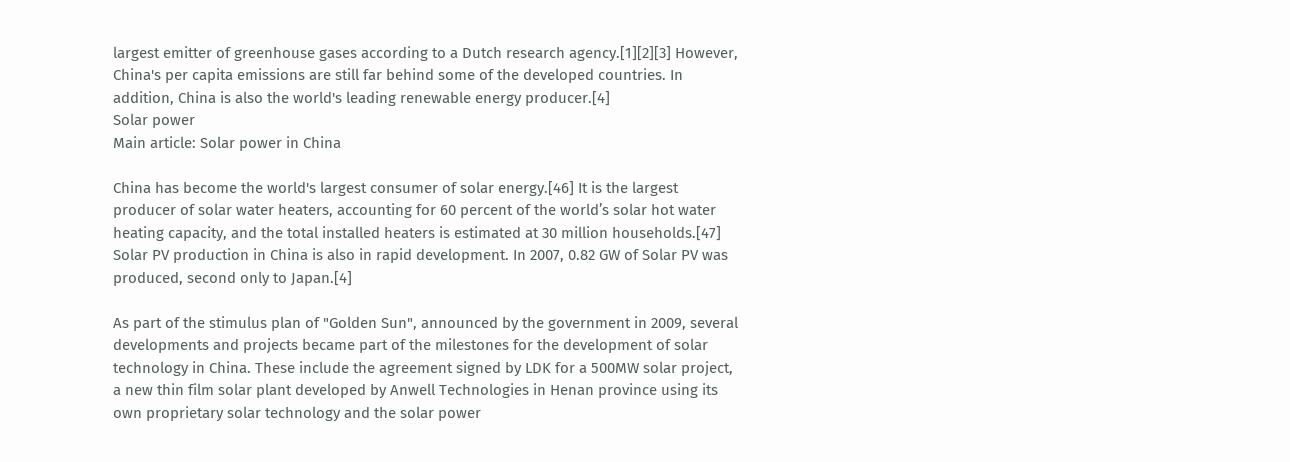largest emitter of greenhouse gases according to a Dutch research agency.[1][2][3] However, China's per capita emissions are still far behind some of the developed countries. In addition, China is also the world's leading renewable energy producer.[4]
Solar power
Main article: Solar power in China

China has become the world's largest consumer of solar energy.[46] It is the largest producer of solar water heaters, accounting for 60 percent of the world’s solar hot water heating capacity, and the total installed heaters is estimated at 30 million households.[47] Solar PV production in China is also in rapid development. In 2007, 0.82 GW of Solar PV was produced, second only to Japan.[4]

As part of the stimulus plan of "Golden Sun", announced by the government in 2009, several developments and projects became part of the milestones for the development of solar technology in China. These include the agreement signed by LDK for a 500MW solar project, a new thin film solar plant developed by Anwell Technologies in Henan province using its own proprietary solar technology and the solar power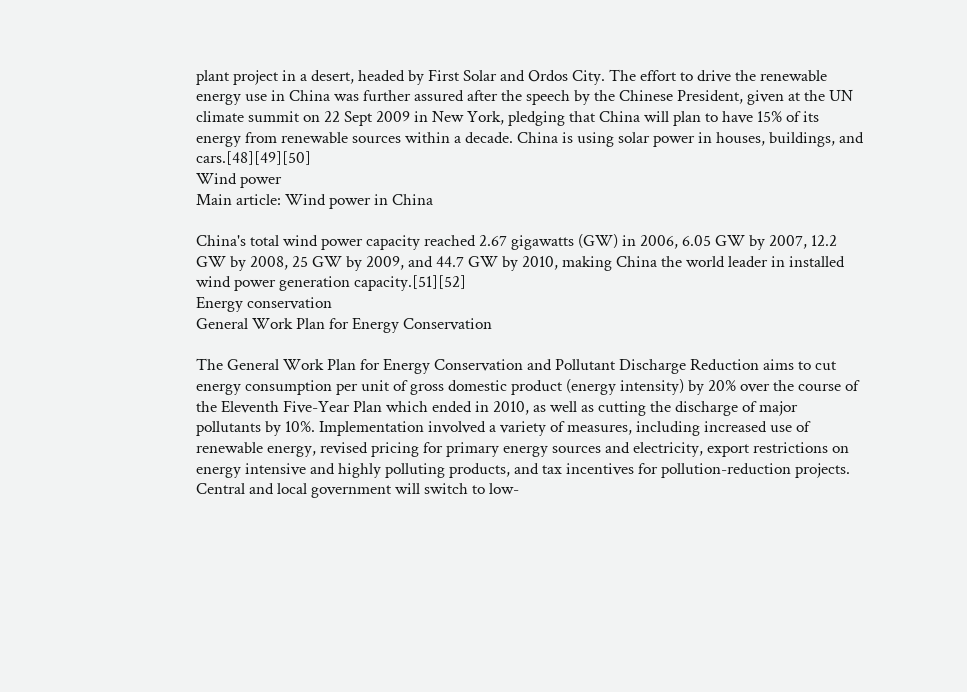plant project in a desert, headed by First Solar and Ordos City. The effort to drive the renewable energy use in China was further assured after the speech by the Chinese President, given at the UN climate summit on 22 Sept 2009 in New York, pledging that China will plan to have 15% of its energy from renewable sources within a decade. China is using solar power in houses, buildings, and cars.[48][49][50]
Wind power
Main article: Wind power in China

China's total wind power capacity reached 2.67 gigawatts (GW) in 2006, 6.05 GW by 2007, 12.2 GW by 2008, 25 GW by 2009, and 44.7 GW by 2010, making China the world leader in installed wind power generation capacity.[51][52]
Energy conservation
General Work Plan for Energy Conservation

The General Work Plan for Energy Conservation and Pollutant Discharge Reduction aims to cut energy consumption per unit of gross domestic product (energy intensity) by 20% over the course of the Eleventh Five-Year Plan which ended in 2010, as well as cutting the discharge of major pollutants by 10%. Implementation involved a variety of measures, including increased use of renewable energy, revised pricing for primary energy sources and electricity, export restrictions on energy intensive and highly polluting products, and tax incentives for pollution-reduction projects. Central and local government will switch to low-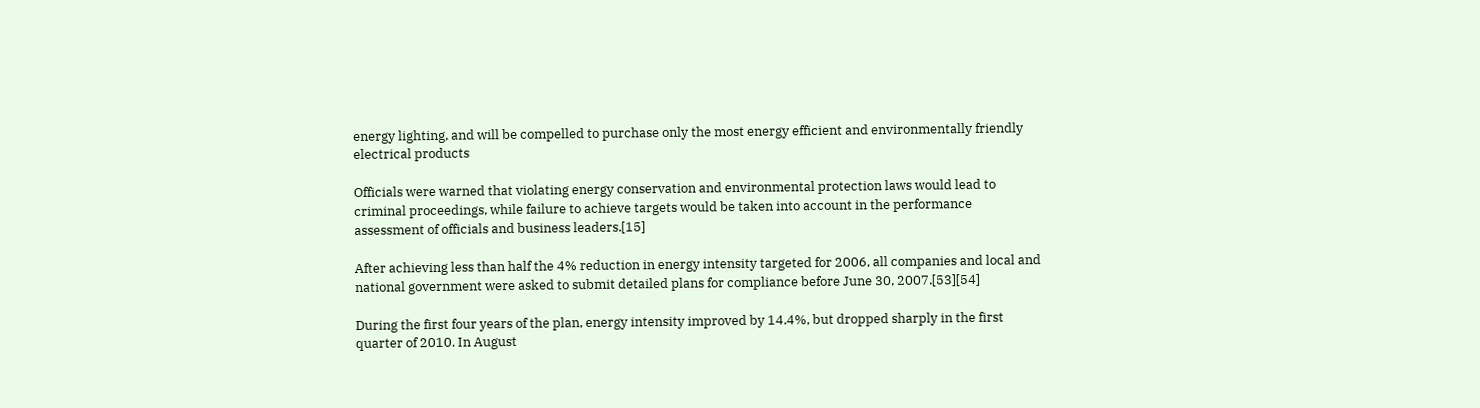energy lighting, and will be compelled to purchase only the most energy efficient and environmentally friendly electrical products

Officials were warned that violating energy conservation and environmental protection laws would lead to criminal proceedings, while failure to achieve targets would be taken into account in the performance assessment of officials and business leaders.[15]

After achieving less than half the 4% reduction in energy intensity targeted for 2006, all companies and local and national government were asked to submit detailed plans for compliance before June 30, 2007.[53][54]

During the first four years of the plan, energy intensity improved by 14.4%, but dropped sharply in the first quarter of 2010. In August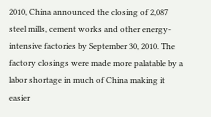2010, China announced the closing of 2,087 steel mills, cement works and other energy-intensive factories by September 30, 2010. The factory closings were made more palatable by a labor shortage in much of China making it easier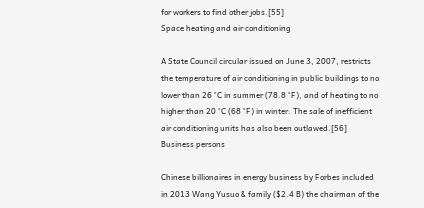for workers to find other jobs.[55]
Space heating and air conditioning

A State Council circular issued on June 3, 2007, restricts the temperature of air conditioning in public buildings to no lower than 26 °C in summer (78.8 °F), and of heating to no higher than 20 °C (68 °F) in winter. The sale of inefficient air conditioning units has also been outlawed.[56]
Business persons

Chinese billionaires in energy business by Forbes included in 2013 Wang Yusuo & family ($2.4 B) the chairman of the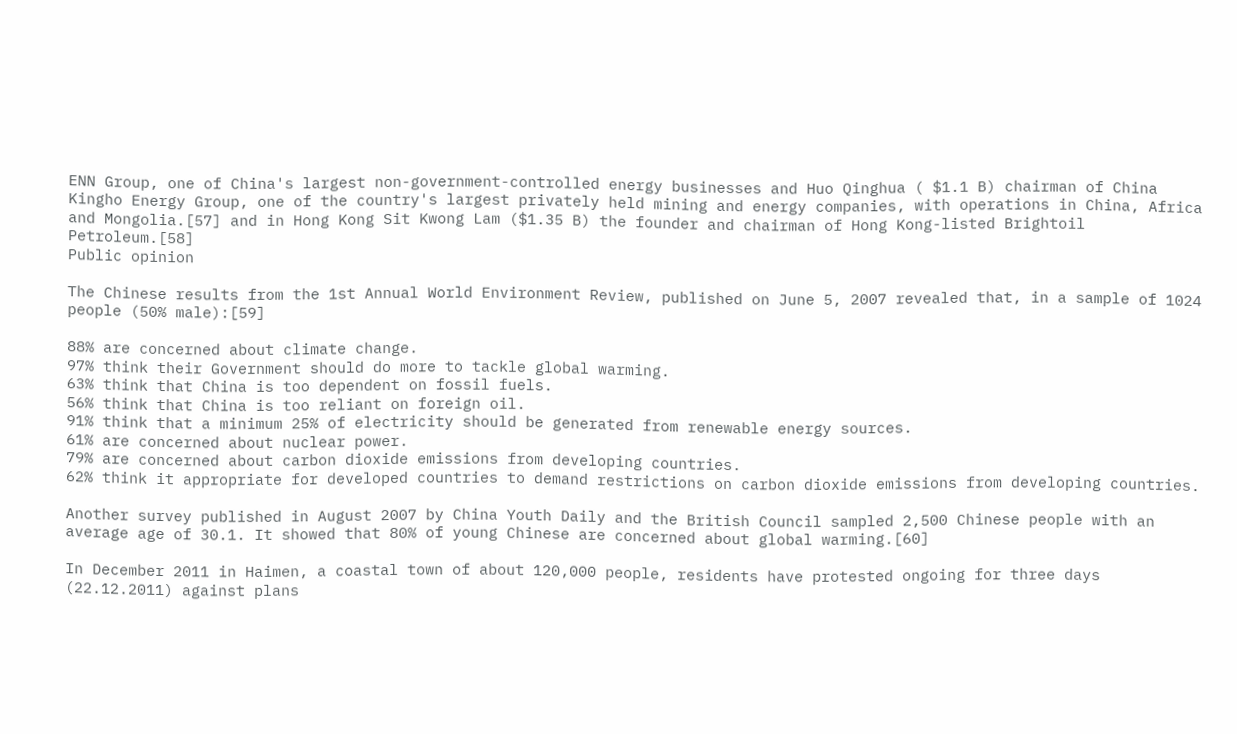ENN Group, one of China's largest non-government-controlled energy businesses and Huo Qinghua ( $1.1 B) chairman of China Kingho Energy Group, one of the country's largest privately held mining and energy companies, with operations in China, Africa and Mongolia.[57] and in Hong Kong Sit Kwong Lam ($1.35 B) the founder and chairman of Hong Kong-listed Brightoil Petroleum.[58]
Public opinion

The Chinese results from the 1st Annual World Environment Review, published on June 5, 2007 revealed that, in a sample of 1024 people (50% male):[59]

88% are concerned about climate change.
97% think their Government should do more to tackle global warming.
63% think that China is too dependent on fossil fuels.
56% think that China is too reliant on foreign oil.
91% think that a minimum 25% of electricity should be generated from renewable energy sources.
61% are concerned about nuclear power.
79% are concerned about carbon dioxide emissions from developing countries.
62% think it appropriate for developed countries to demand restrictions on carbon dioxide emissions from developing countries.

Another survey published in August 2007 by China Youth Daily and the British Council sampled 2,500 Chinese people with an average age of 30.1. It showed that 80% of young Chinese are concerned about global warming.[60]

In December 2011 in Haimen, a coastal town of about 120,000 people, residents have protested ongoing for three days (22.12.2011) against plans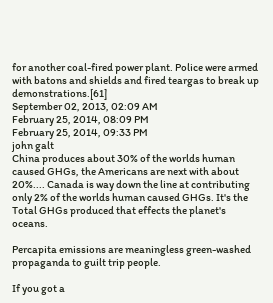for another coal-fired power plant. Police were armed with batons and shields and fired teargas to break up demonstrations.[61]
September 02, 2013, 02:09 AM
February 25, 2014, 08:09 PM
February 25, 2014, 09:33 PM
john galt
China produces about 30% of the worlds human caused GHGs, the Americans are next with about 20%.... Canada is way down the line at contributing only 2% of the worlds human caused GHGs. It's the Total GHGs produced that effects the planet's oceans.

Percapita emissions are meaningless green-washed propaganda to guilt trip people.

If you got a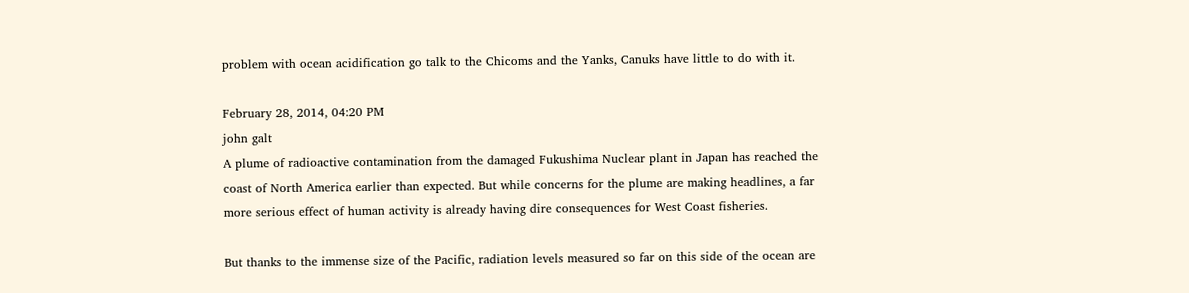problem with ocean acidification go talk to the Chicoms and the Yanks, Canuks have little to do with it.

February 28, 2014, 04:20 PM
john galt
A plume of radioactive contamination from the damaged Fukushima Nuclear plant in Japan has reached the coast of North America earlier than expected. But while concerns for the plume are making headlines, a far more serious effect of human activity is already having dire consequences for West Coast fisheries.

But thanks to the immense size of the Pacific, radiation levels measured so far on this side of the ocean are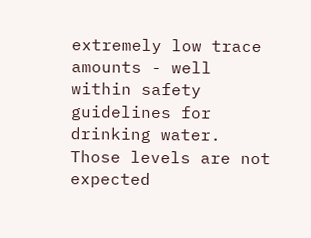extremely low trace amounts - well within safety guidelines for drinking water. Those levels are not expected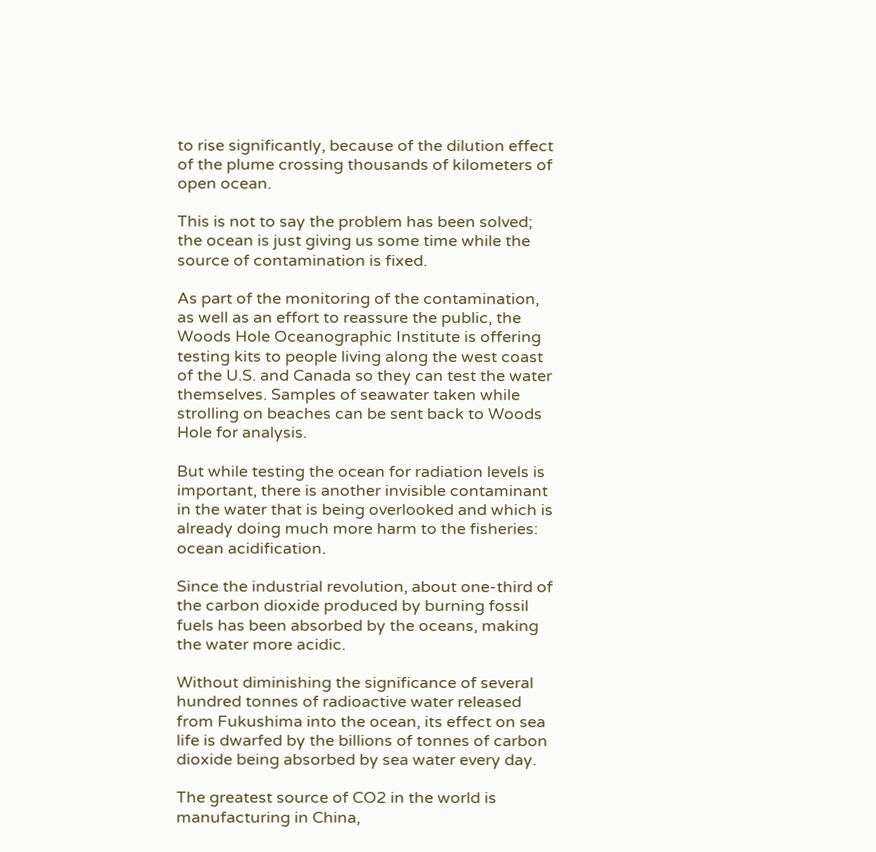to rise significantly, because of the dilution effect of the plume crossing thousands of kilometers of open ocean.

This is not to say the problem has been solved; the ocean is just giving us some time while the source of contamination is fixed.

As part of the monitoring of the contamination, as well as an effort to reassure the public, the Woods Hole Oceanographic Institute is offering testing kits to people living along the west coast of the U.S. and Canada so they can test the water themselves. Samples of seawater taken while strolling on beaches can be sent back to Woods Hole for analysis.

But while testing the ocean for radiation levels is important, there is another invisible contaminant in the water that is being overlooked and which is already doing much more harm to the fisheries: ocean acidification.

Since the industrial revolution, about one-third of the carbon dioxide produced by burning fossil fuels has been absorbed by the oceans, making the water more acidic.

Without diminishing the significance of several hundred tonnes of radioactive water released from Fukushima into the ocean, its effect on sea life is dwarfed by the billions of tonnes of carbon dioxide being absorbed by sea water every day.

The greatest source of CO2 in the world is manufacturing in China,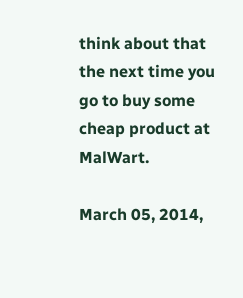think about that the next time you go to buy some cheap product at MalWart.

March 05, 2014,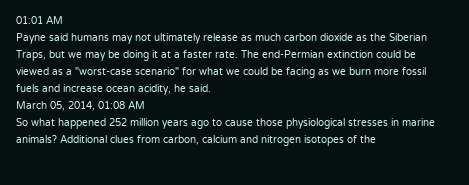01:01 AM
Payne said humans may not ultimately release as much carbon dioxide as the Siberian Traps, but we may be doing it at a faster rate. The end-Permian extinction could be viewed as a "worst-case scenario" for what we could be facing as we burn more fossil fuels and increase ocean acidity, he said.
March 05, 2014, 01:08 AM
So what happened 252 million years ago to cause those physiological stresses in marine animals? Additional clues from carbon, calcium and nitrogen isotopes of the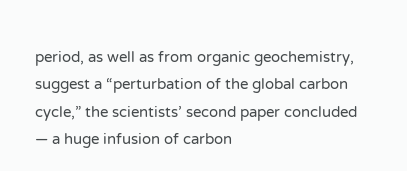period, as well as from organic geochemistry, suggest a “perturbation of the global carbon cycle,” the scientists’ second paper concluded — a huge infusion of carbon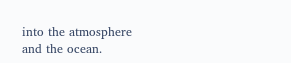into the atmosphere and the ocean.